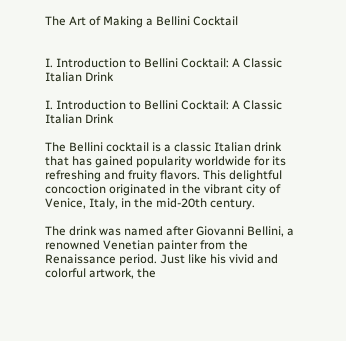The Art of Making a Bellini Cocktail


I. Introduction to Bellini Cocktail: A Classic Italian Drink

I. Introduction to Bellini Cocktail: A Classic Italian Drink

The Bellini cocktail is a classic Italian drink that has gained popularity worldwide for its refreshing and fruity flavors. This delightful concoction originated in the vibrant city of Venice, Italy, in the mid-20th century.

The drink was named after Giovanni Bellini, a renowned Venetian painter from the Renaissance period. Just like his vivid and colorful artwork, the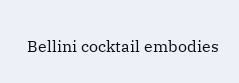Bellini cocktail embodies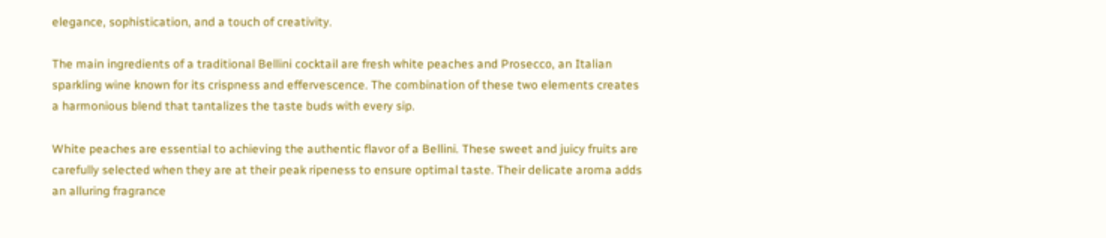elegance, sophistication, and a touch of creativity.

The main ingredients of a traditional Bellini cocktail are fresh white peaches and Prosecco, an Italian sparkling wine known for its crispness and effervescence. The combination of these two elements creates a harmonious blend that tantalizes the taste buds with every sip.

White peaches are essential to achieving the authentic flavor of a Bellini. These sweet and juicy fruits are carefully selected when they are at their peak ripeness to ensure optimal taste. Their delicate aroma adds an alluring fragrance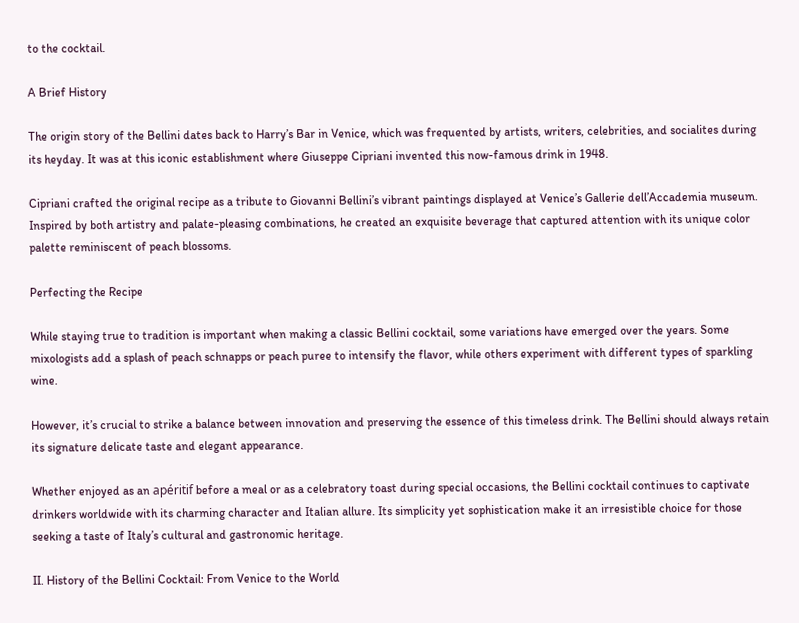to the cocktail.

A Brief History

The origin story of the Bellini dates back to Harry’s Bar in Venice, which was frequented by artists, writers, celebrities, and socialites during its heyday. It was at this iconic establishment where Giuseppe Cipriani invented this now-famous drink in 1948.

Cipriani crafted the original recipe as a tribute to Giovanni Bellini’s vibrant paintings displayed at Venice’s Gallerie dell’Accademia museum. Inspired by both artistry and palate-pleasing combinations, he created an exquisite beverage that captured attention with its unique color palette reminiscent of peach blossoms.

Perfecting the Recipe

While staying true to tradition is important when making a classic Bellini cocktail, some variations have emerged over the years. Some mixologists add a splash of peach schnapps or peach puree to intensify the flavor, while others experiment with different types of sparkling wine.

However, it’s crucial to strike a balance between innovation and preserving the essence of this timeless drink. The Bellini should always retain its signature delicate taste and elegant appearance.

Whether enjoyed as an apéritif before a meal or as a celebratory toast during special occasions, the Bellini cocktail continues to captivate drinkers worldwide with its charming character and Italian allure. Its simplicity yet sophistication make it an irresistible choice for those seeking a taste of Italy’s cultural and gastronomic heritage.

II. History of the Bellini Cocktail: From Venice to the World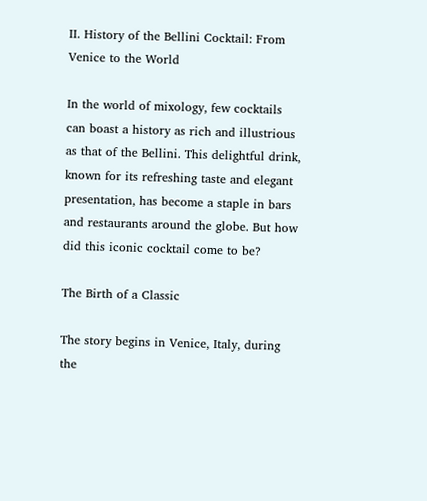II. History of the Bellini Cocktail: From Venice to the World

In the world of mixology, few cocktails can boast a history as rich and illustrious as that of the Bellini. This delightful drink, known for its refreshing taste and elegant presentation, has become a staple in bars and restaurants around the globe. But how did this iconic cocktail come to be?

The Birth of a Classic

The story begins in Venice, Italy, during the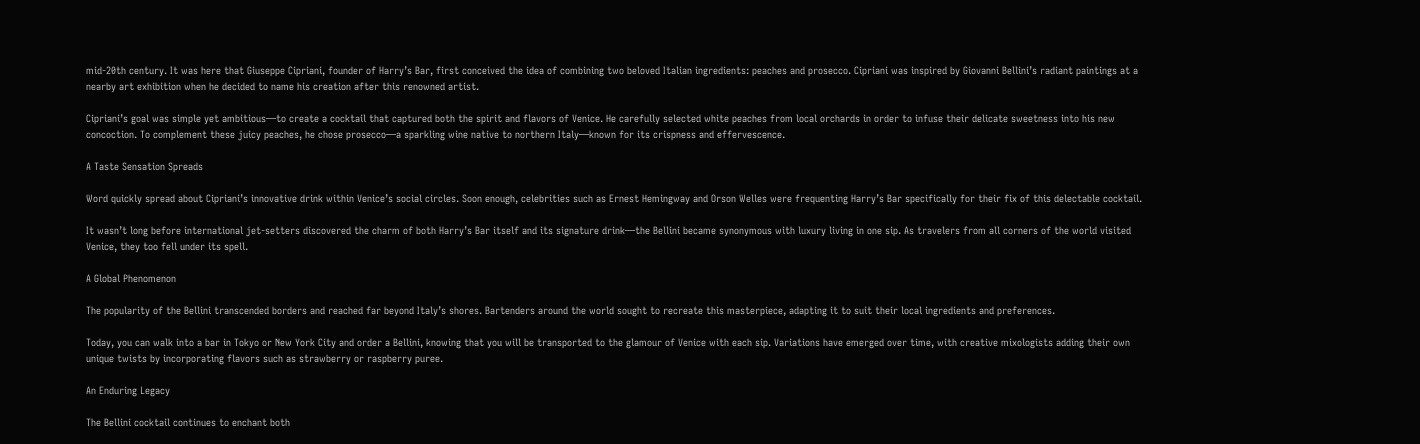mid-20th century. It was here that Giuseppe Cipriani, founder of Harry’s Bar, first conceived the idea of combining two beloved Italian ingredients: peaches and prosecco. Cipriani was inspired by Giovanni Bellini’s radiant paintings at a nearby art exhibition when he decided to name his creation after this renowned artist.

Cipriani’s goal was simple yet ambitious—to create a cocktail that captured both the spirit and flavors of Venice. He carefully selected white peaches from local orchards in order to infuse their delicate sweetness into his new concoction. To complement these juicy peaches, he chose prosecco—a sparkling wine native to northern Italy—known for its crispness and effervescence.

A Taste Sensation Spreads

Word quickly spread about Cipriani’s innovative drink within Venice’s social circles. Soon enough, celebrities such as Ernest Hemingway and Orson Welles were frequenting Harry’s Bar specifically for their fix of this delectable cocktail.

It wasn’t long before international jet-setters discovered the charm of both Harry’s Bar itself and its signature drink—the Bellini became synonymous with luxury living in one sip. As travelers from all corners of the world visited Venice, they too fell under its spell.

A Global Phenomenon

The popularity of the Bellini transcended borders and reached far beyond Italy’s shores. Bartenders around the world sought to recreate this masterpiece, adapting it to suit their local ingredients and preferences.

Today, you can walk into a bar in Tokyo or New York City and order a Bellini, knowing that you will be transported to the glamour of Venice with each sip. Variations have emerged over time, with creative mixologists adding their own unique twists by incorporating flavors such as strawberry or raspberry puree.

An Enduring Legacy

The Bellini cocktail continues to enchant both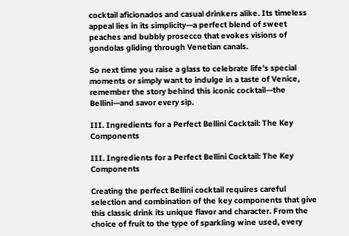cocktail aficionados and casual drinkers alike. Its timeless appeal lies in its simplicity—a perfect blend of sweet peaches and bubbly prosecco that evokes visions of gondolas gliding through Venetian canals.

So next time you raise a glass to celebrate life’s special moments or simply want to indulge in a taste of Venice, remember the story behind this iconic cocktail—the Bellini—and savor every sip.

III. Ingredients for a Perfect Bellini Cocktail: The Key Components

III. Ingredients for a Perfect Bellini Cocktail: The Key Components

Creating the perfect Bellini cocktail requires careful selection and combination of the key components that give this classic drink its unique flavor and character. From the choice of fruit to the type of sparkling wine used, every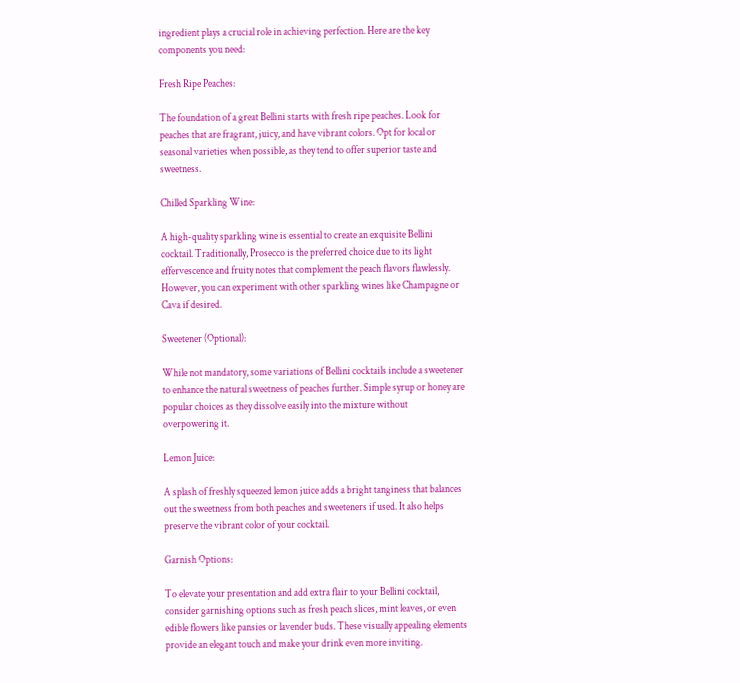ingredient plays a crucial role in achieving perfection. Here are the key components you need:

Fresh Ripe Peaches:

The foundation of a great Bellini starts with fresh ripe peaches. Look for peaches that are fragrant, juicy, and have vibrant colors. Opt for local or seasonal varieties when possible, as they tend to offer superior taste and sweetness.

Chilled Sparkling Wine:

A high-quality sparkling wine is essential to create an exquisite Bellini cocktail. Traditionally, Prosecco is the preferred choice due to its light effervescence and fruity notes that complement the peach flavors flawlessly. However, you can experiment with other sparkling wines like Champagne or Cava if desired.

Sweetener (Optional):

While not mandatory, some variations of Bellini cocktails include a sweetener to enhance the natural sweetness of peaches further. Simple syrup or honey are popular choices as they dissolve easily into the mixture without overpowering it.

Lemon Juice:

A splash of freshly squeezed lemon juice adds a bright tanginess that balances out the sweetness from both peaches and sweeteners if used. It also helps preserve the vibrant color of your cocktail.

Garnish Options:

To elevate your presentation and add extra flair to your Bellini cocktail, consider garnishing options such as fresh peach slices, mint leaves, or even edible flowers like pansies or lavender buds. These visually appealing elements provide an elegant touch and make your drink even more inviting.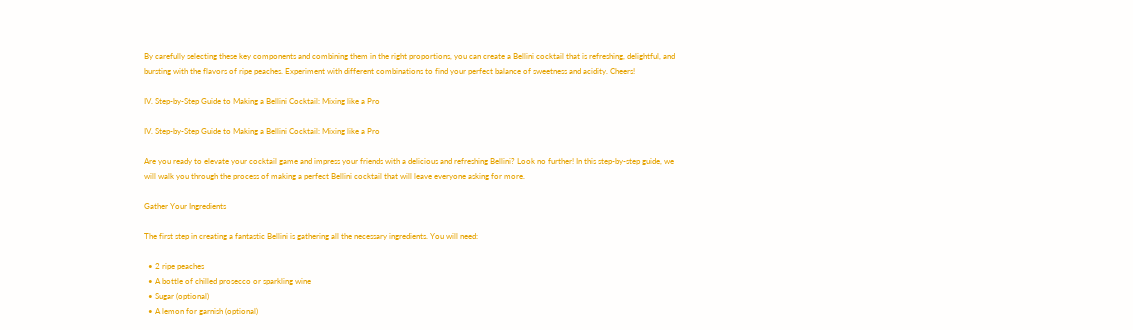By carefully selecting these key components and combining them in the right proportions, you can create a Bellini cocktail that is refreshing, delightful, and bursting with the flavors of ripe peaches. Experiment with different combinations to find your perfect balance of sweetness and acidity. Cheers!

IV. Step-by-Step Guide to Making a Bellini Cocktail: Mixing like a Pro

IV. Step-by-Step Guide to Making a Bellini Cocktail: Mixing like a Pro

Are you ready to elevate your cocktail game and impress your friends with a delicious and refreshing Bellini? Look no further! In this step-by-step guide, we will walk you through the process of making a perfect Bellini cocktail that will leave everyone asking for more.

Gather Your Ingredients

The first step in creating a fantastic Bellini is gathering all the necessary ingredients. You will need:

  • 2 ripe peaches
  • A bottle of chilled prosecco or sparkling wine
  • Sugar (optional)
  • A lemon for garnish (optional)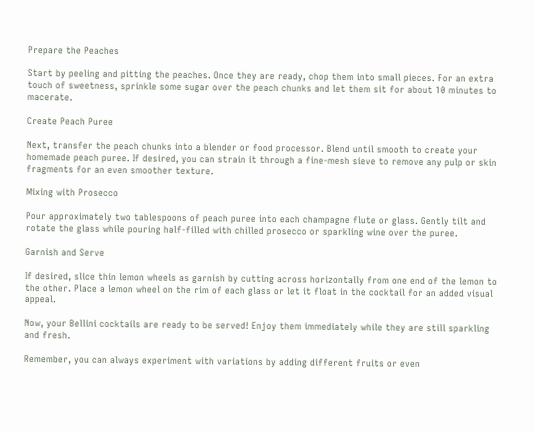Prepare the Peaches

Start by peeling and pitting the peaches. Once they are ready, chop them into small pieces. For an extra touch of sweetness, sprinkle some sugar over the peach chunks and let them sit for about 10 minutes to macerate.

Create Peach Puree

Next, transfer the peach chunks into a blender or food processor. Blend until smooth to create your homemade peach puree. If desired, you can strain it through a fine-mesh sieve to remove any pulp or skin fragments for an even smoother texture.

Mixing with Prosecco

Pour approximately two tablespoons of peach puree into each champagne flute or glass. Gently tilt and rotate the glass while pouring half-filled with chilled prosecco or sparkling wine over the puree.

Garnish and Serve

If desired, slice thin lemon wheels as garnish by cutting across horizontally from one end of the lemon to the other. Place a lemon wheel on the rim of each glass or let it float in the cocktail for an added visual appeal.

Now, your Bellini cocktails are ready to be served! Enjoy them immediately while they are still sparkling and fresh.

Remember, you can always experiment with variations by adding different fruits or even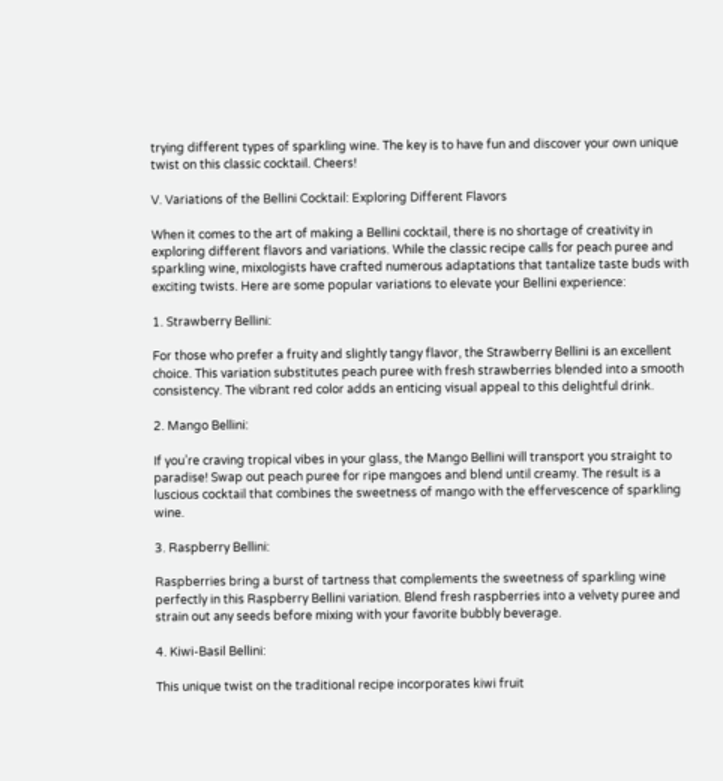trying different types of sparkling wine. The key is to have fun and discover your own unique twist on this classic cocktail. Cheers!

V. Variations of the Bellini Cocktail: Exploring Different Flavors

When it comes to the art of making a Bellini cocktail, there is no shortage of creativity in exploring different flavors and variations. While the classic recipe calls for peach puree and sparkling wine, mixologists have crafted numerous adaptations that tantalize taste buds with exciting twists. Here are some popular variations to elevate your Bellini experience:

1. Strawberry Bellini:

For those who prefer a fruity and slightly tangy flavor, the Strawberry Bellini is an excellent choice. This variation substitutes peach puree with fresh strawberries blended into a smooth consistency. The vibrant red color adds an enticing visual appeal to this delightful drink.

2. Mango Bellini:

If you’re craving tropical vibes in your glass, the Mango Bellini will transport you straight to paradise! Swap out peach puree for ripe mangoes and blend until creamy. The result is a luscious cocktail that combines the sweetness of mango with the effervescence of sparkling wine.

3. Raspberry Bellini:

Raspberries bring a burst of tartness that complements the sweetness of sparkling wine perfectly in this Raspberry Bellini variation. Blend fresh raspberries into a velvety puree and strain out any seeds before mixing with your favorite bubbly beverage.

4. Kiwi-Basil Bellini:

This unique twist on the traditional recipe incorporates kiwi fruit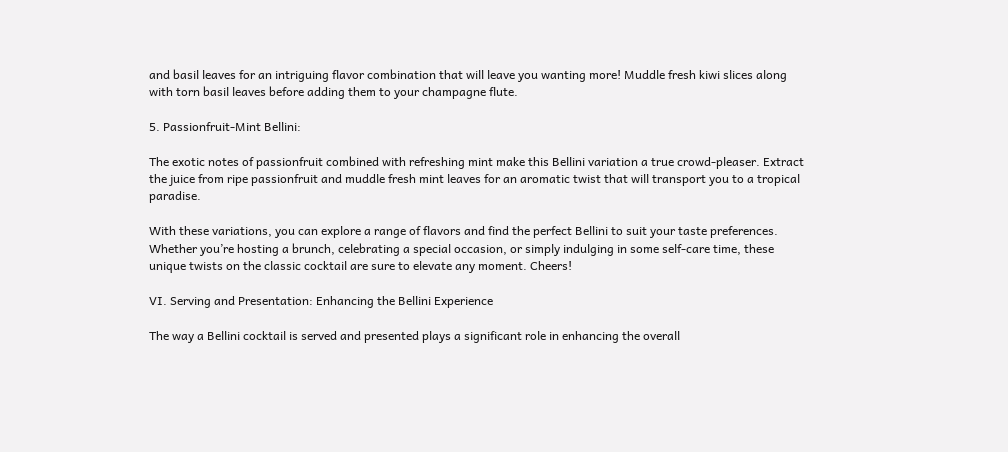and basil leaves for an intriguing flavor combination that will leave you wanting more! Muddle fresh kiwi slices along with torn basil leaves before adding them to your champagne flute.

5. Passionfruit-Mint Bellini:

The exotic notes of passionfruit combined with refreshing mint make this Bellini variation a true crowd-pleaser. Extract the juice from ripe passionfruit and muddle fresh mint leaves for an aromatic twist that will transport you to a tropical paradise.

With these variations, you can explore a range of flavors and find the perfect Bellini to suit your taste preferences. Whether you’re hosting a brunch, celebrating a special occasion, or simply indulging in some self-care time, these unique twists on the classic cocktail are sure to elevate any moment. Cheers!

VI. Serving and Presentation: Enhancing the Bellini Experience

The way a Bellini cocktail is served and presented plays a significant role in enhancing the overall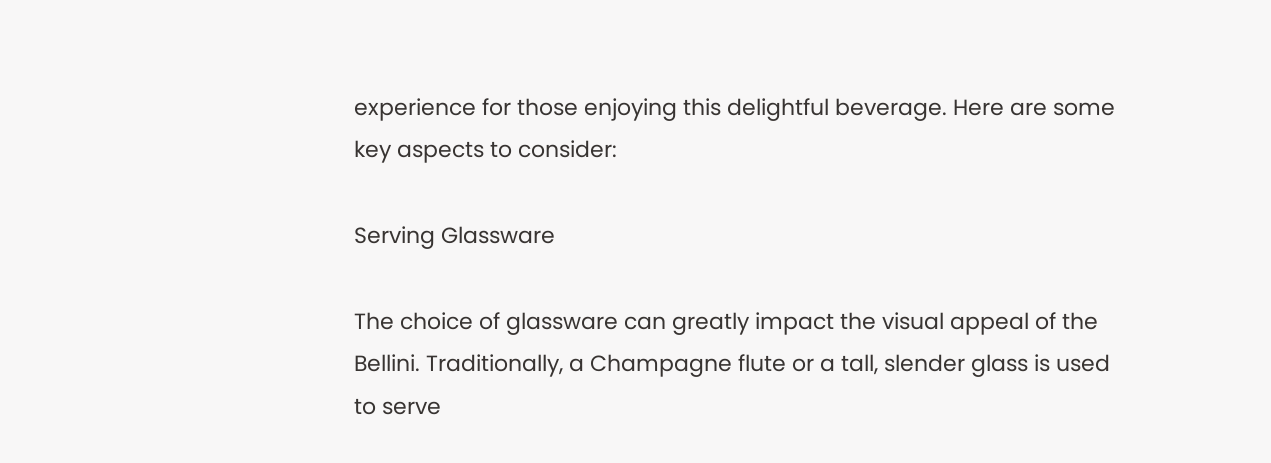experience for those enjoying this delightful beverage. Here are some key aspects to consider:

Serving Glassware

The choice of glassware can greatly impact the visual appeal of the Bellini. Traditionally, a Champagne flute or a tall, slender glass is used to serve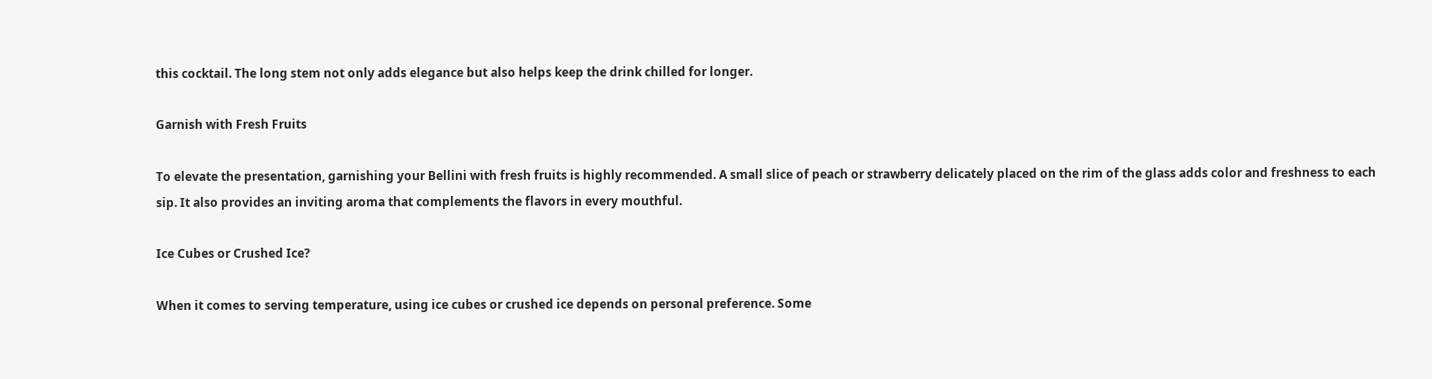this cocktail. The long stem not only adds elegance but also helps keep the drink chilled for longer.

Garnish with Fresh Fruits

To elevate the presentation, garnishing your Bellini with fresh fruits is highly recommended. A small slice of peach or strawberry delicately placed on the rim of the glass adds color and freshness to each sip. It also provides an inviting aroma that complements the flavors in every mouthful.

Ice Cubes or Crushed Ice?

When it comes to serving temperature, using ice cubes or crushed ice depends on personal preference. Some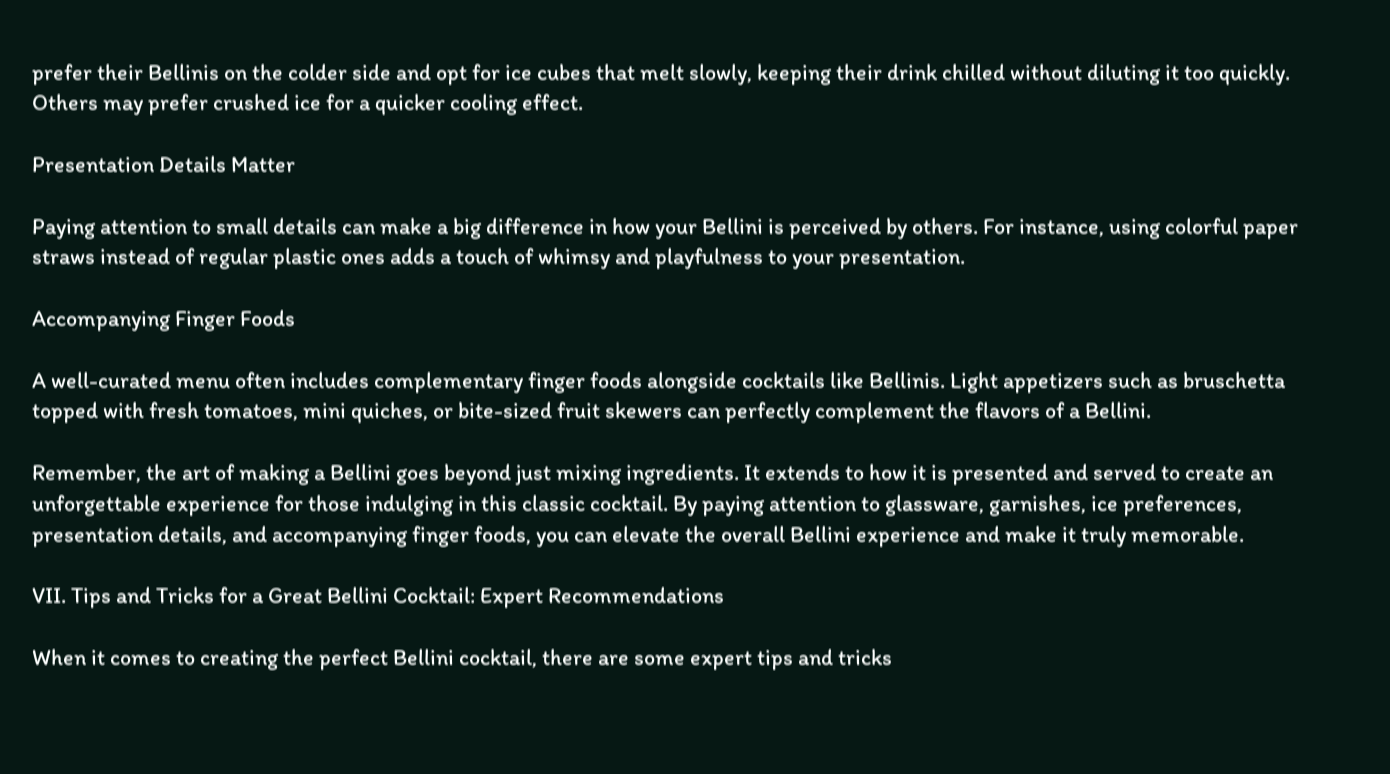prefer their Bellinis on the colder side and opt for ice cubes that melt slowly, keeping their drink chilled without diluting it too quickly. Others may prefer crushed ice for a quicker cooling effect.

Presentation Details Matter

Paying attention to small details can make a big difference in how your Bellini is perceived by others. For instance, using colorful paper straws instead of regular plastic ones adds a touch of whimsy and playfulness to your presentation.

Accompanying Finger Foods

A well-curated menu often includes complementary finger foods alongside cocktails like Bellinis. Light appetizers such as bruschetta topped with fresh tomatoes, mini quiches, or bite-sized fruit skewers can perfectly complement the flavors of a Bellini.

Remember, the art of making a Bellini goes beyond just mixing ingredients. It extends to how it is presented and served to create an unforgettable experience for those indulging in this classic cocktail. By paying attention to glassware, garnishes, ice preferences, presentation details, and accompanying finger foods, you can elevate the overall Bellini experience and make it truly memorable.

VII. Tips and Tricks for a Great Bellini Cocktail: Expert Recommendations

When it comes to creating the perfect Bellini cocktail, there are some expert tips and tricks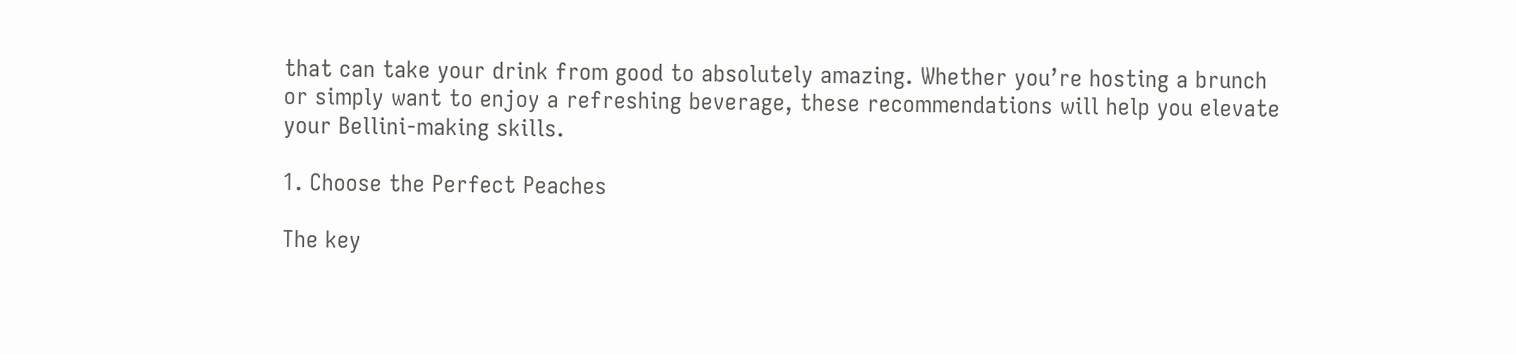that can take your drink from good to absolutely amazing. Whether you’re hosting a brunch or simply want to enjoy a refreshing beverage, these recommendations will help you elevate your Bellini-making skills.

1. Choose the Perfect Peaches

The key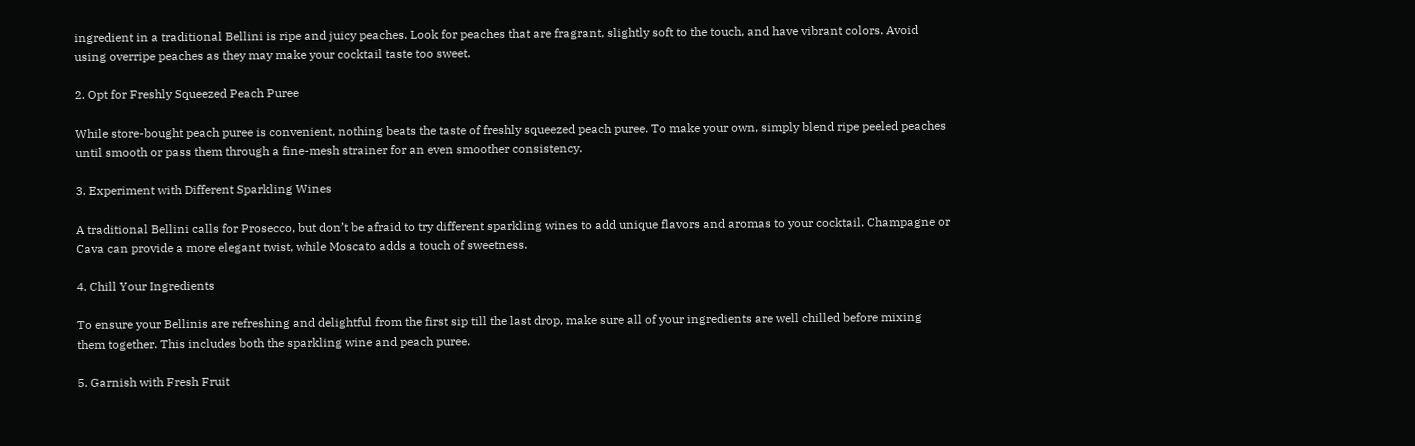ingredient in a traditional Bellini is ripe and juicy peaches. Look for peaches that are fragrant, slightly soft to the touch, and have vibrant colors. Avoid using overripe peaches as they may make your cocktail taste too sweet.

2. Opt for Freshly Squeezed Peach Puree

While store-bought peach puree is convenient, nothing beats the taste of freshly squeezed peach puree. To make your own, simply blend ripe peeled peaches until smooth or pass them through a fine-mesh strainer for an even smoother consistency.

3. Experiment with Different Sparkling Wines

A traditional Bellini calls for Prosecco, but don’t be afraid to try different sparkling wines to add unique flavors and aromas to your cocktail. Champagne or Cava can provide a more elegant twist, while Moscato adds a touch of sweetness.

4. Chill Your Ingredients

To ensure your Bellinis are refreshing and delightful from the first sip till the last drop, make sure all of your ingredients are well chilled before mixing them together. This includes both the sparkling wine and peach puree.

5. Garnish with Fresh Fruit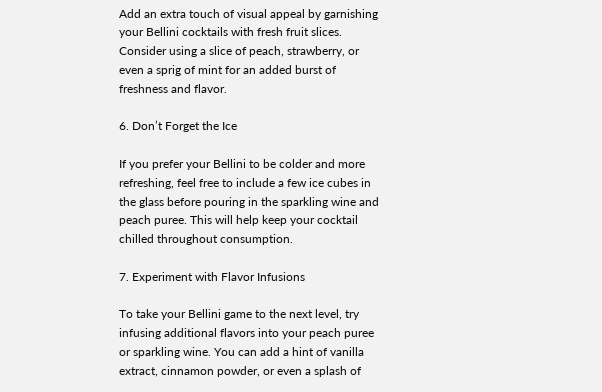Add an extra touch of visual appeal by garnishing your Bellini cocktails with fresh fruit slices. Consider using a slice of peach, strawberry, or even a sprig of mint for an added burst of freshness and flavor.

6. Don’t Forget the Ice

If you prefer your Bellini to be colder and more refreshing, feel free to include a few ice cubes in the glass before pouring in the sparkling wine and peach puree. This will help keep your cocktail chilled throughout consumption.

7. Experiment with Flavor Infusions

To take your Bellini game to the next level, try infusing additional flavors into your peach puree or sparkling wine. You can add a hint of vanilla extract, cinnamon powder, or even a splash of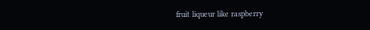fruit liqueur like raspberry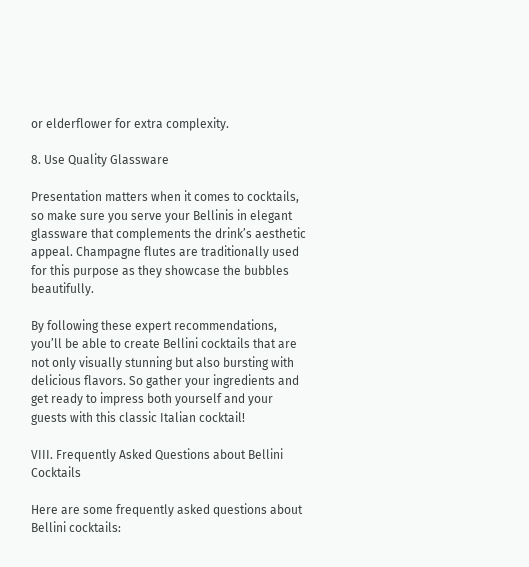or elderflower for extra complexity.

8. Use Quality Glassware

Presentation matters when it comes to cocktails, so make sure you serve your Bellinis in elegant glassware that complements the drink’s aesthetic appeal. Champagne flutes are traditionally used for this purpose as they showcase the bubbles beautifully.

By following these expert recommendations, you’ll be able to create Bellini cocktails that are not only visually stunning but also bursting with delicious flavors. So gather your ingredients and get ready to impress both yourself and your guests with this classic Italian cocktail!

VIII. Frequently Asked Questions about Bellini Cocktails

Here are some frequently asked questions about Bellini cocktails: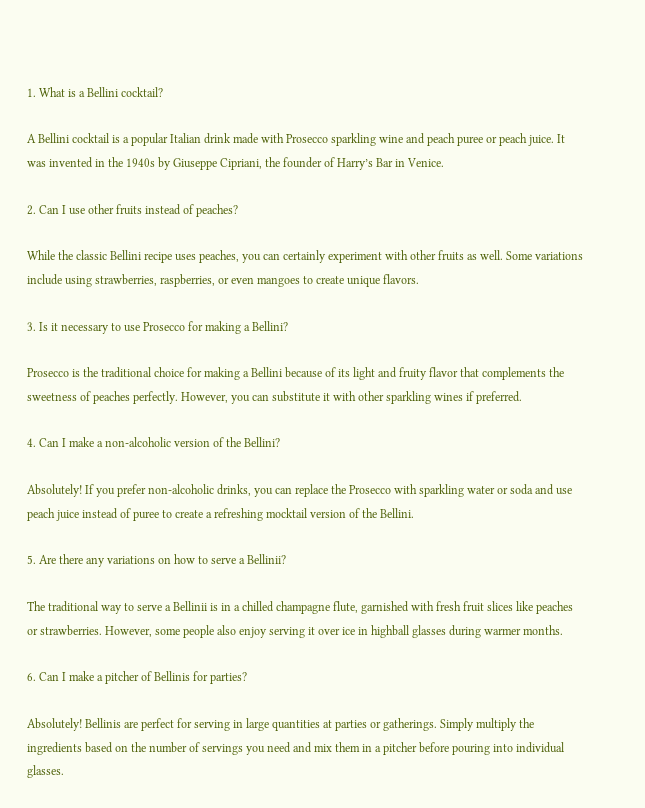1. What is a Bellini cocktail?

A Bellini cocktail is a popular Italian drink made with Prosecco sparkling wine and peach puree or peach juice. It was invented in the 1940s by Giuseppe Cipriani, the founder of Harry’s Bar in Venice.

2. Can I use other fruits instead of peaches?

While the classic Bellini recipe uses peaches, you can certainly experiment with other fruits as well. Some variations include using strawberries, raspberries, or even mangoes to create unique flavors.

3. Is it necessary to use Prosecco for making a Bellini?

Prosecco is the traditional choice for making a Bellini because of its light and fruity flavor that complements the sweetness of peaches perfectly. However, you can substitute it with other sparkling wines if preferred.

4. Can I make a non-alcoholic version of the Bellini?

Absolutely! If you prefer non-alcoholic drinks, you can replace the Prosecco with sparkling water or soda and use peach juice instead of puree to create a refreshing mocktail version of the Bellini.

5. Are there any variations on how to serve a Bellinii?

The traditional way to serve a Bellinii is in a chilled champagne flute, garnished with fresh fruit slices like peaches or strawberries. However, some people also enjoy serving it over ice in highball glasses during warmer months.

6. Can I make a pitcher of Bellinis for parties?

Absolutely! Bellinis are perfect for serving in large quantities at parties or gatherings. Simply multiply the ingredients based on the number of servings you need and mix them in a pitcher before pouring into individual glasses.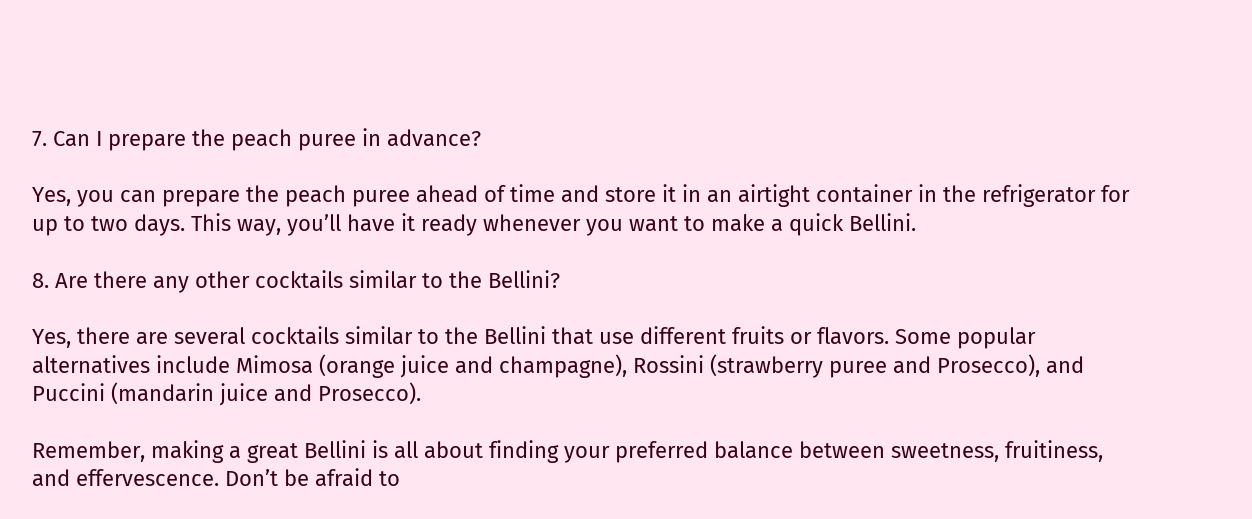7. Can I prepare the peach puree in advance?

Yes, you can prepare the peach puree ahead of time and store it in an airtight container in the refrigerator for up to two days. This way, you’ll have it ready whenever you want to make a quick Bellini.

8. Are there any other cocktails similar to the Bellini?

Yes, there are several cocktails similar to the Bellini that use different fruits or flavors. Some popular alternatives include Mimosa (orange juice and champagne), Rossini (strawberry puree and Prosecco), and Puccini (mandarin juice and Prosecco).

Remember, making a great Bellini is all about finding your preferred balance between sweetness, fruitiness, and effervescence. Don’t be afraid to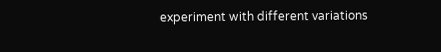experiment with different variations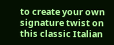to create your own signature twist on this classic Italian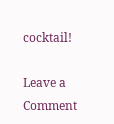cocktail!

Leave a Comment